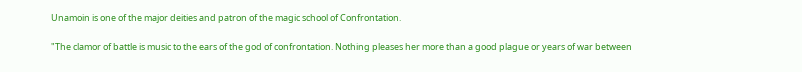Unamoin is one of the major deities and patron of the magic school of Confrontation.

"The clamor of battle is music to the ears of the god of confrontation. Nothing pleases her more than a good plague or years of war between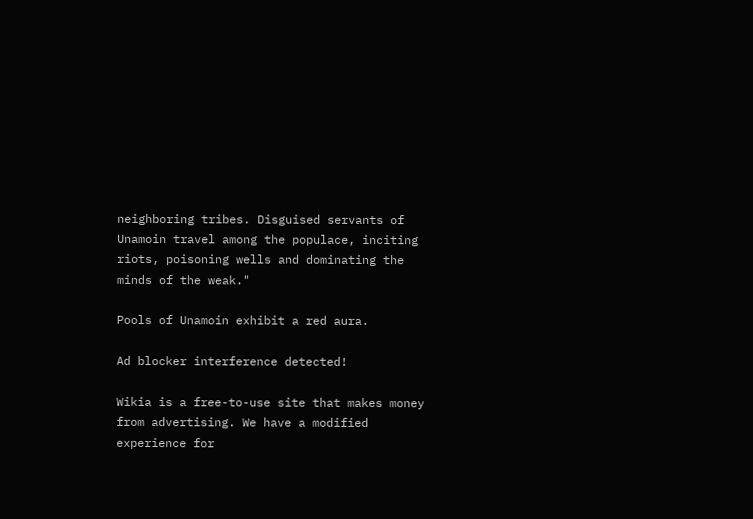neighboring tribes. Disguised servants of Unamoin travel among the populace, inciting riots, poisoning wells and dominating the minds of the weak."

Pools of Unamoin exhibit a red aura.

Ad blocker interference detected!

Wikia is a free-to-use site that makes money from advertising. We have a modified experience for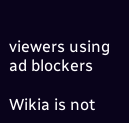viewers using ad blockers

Wikia is not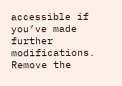accessible if you’ve made further modifications. Remove the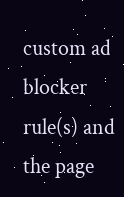custom ad blocker rule(s) and the page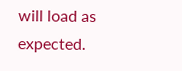will load as expected.